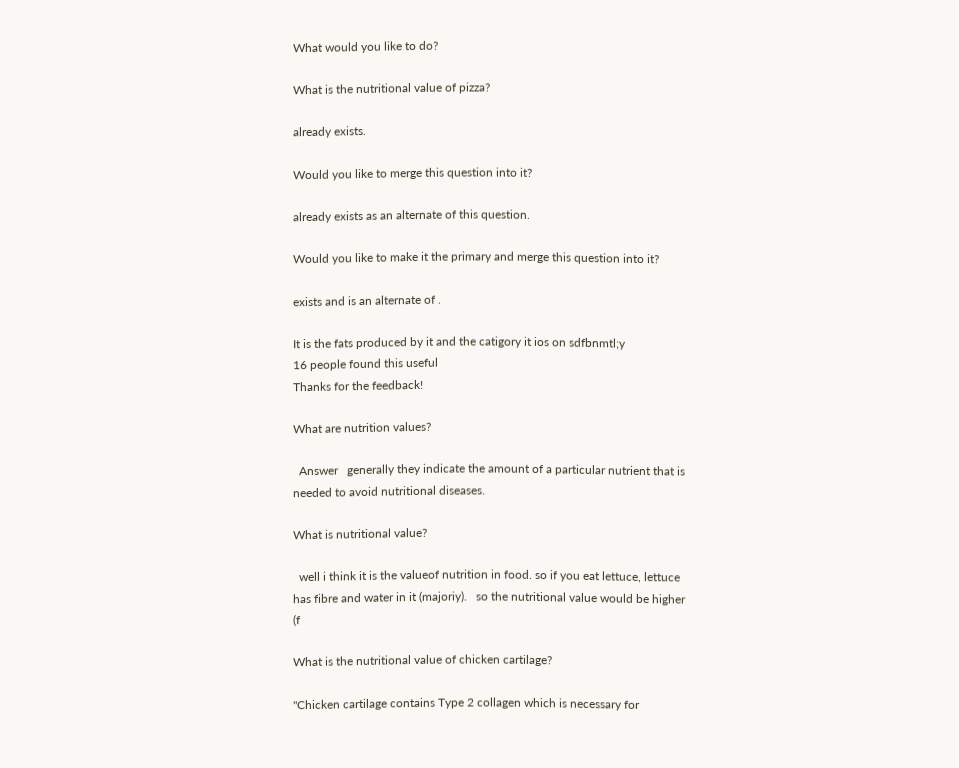What would you like to do?

What is the nutritional value of pizza?

already exists.

Would you like to merge this question into it?

already exists as an alternate of this question.

Would you like to make it the primary and merge this question into it?

exists and is an alternate of .

It is the fats produced by it and the catigory it ios on sdfbnmtl;y
16 people found this useful
Thanks for the feedback!

What are nutrition values?

  Answer   generally they indicate the amount of a particular nutrient that is needed to avoid nutritional diseases.

What is nutritional value?

  well i think it is the valueof nutrition in food. so if you eat lettuce, lettuce has fibre and water in it (majoriy).   so the nutritional value would be higher (f

What is the nutritional value of chicken cartilage?

"Chicken cartilage contains Type 2 collagen which is necessary for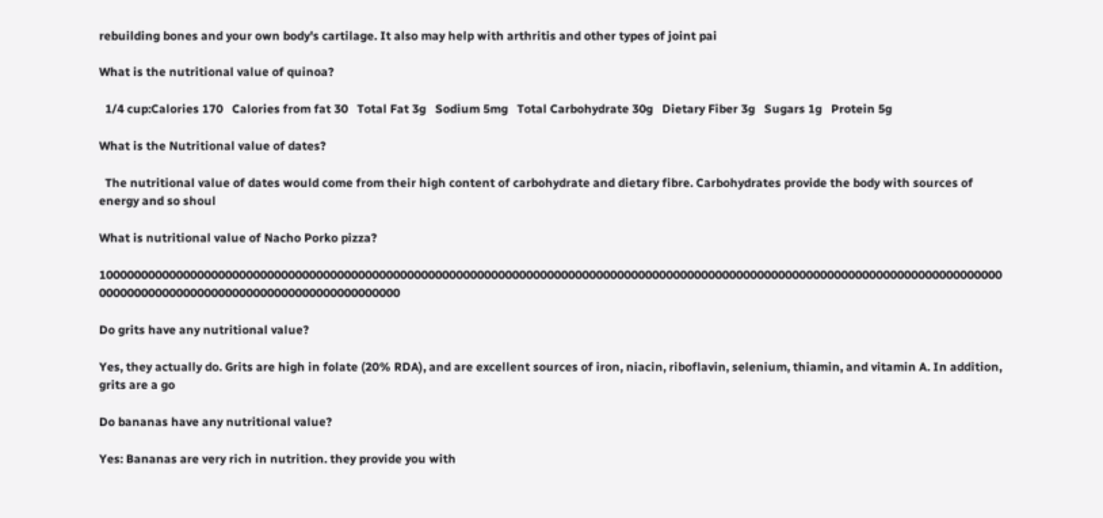rebuilding bones and your own body's cartilage. It also may help with arthritis and other types of joint pai

What is the nutritional value of quinoa?

  1/4 cup:Calories 170   Calories from fat 30   Total Fat 3g   Sodium 5mg   Total Carbohydrate 30g   Dietary Fiber 3g   Sugars 1g   Protein 5g

What is the Nutritional value of dates?

  The nutritional value of dates would come from their high content of carbohydrate and dietary fibre. Carbohydrates provide the body with sources of energy and so shoul

What is nutritional value of Nacho Porko pizza?

100000000000000000000000000000000000000000000000000000000000000000000000000000000000000000000000000000000000000000000000000000000 0000000000000000000000000000000000000000000

Do grits have any nutritional value?

Yes, they actually do. Grits are high in folate (20% RDA), and are excellent sources of iron, niacin, riboflavin, selenium, thiamin, and vitamin A. In addition, grits are a go

Do bananas have any nutritional value?

Yes: Bananas are very rich in nutrition. they provide you with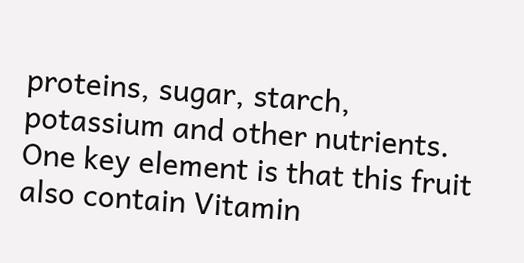proteins, sugar, starch, potassium and other nutrients. One key element is that this fruit also contain Vitamin